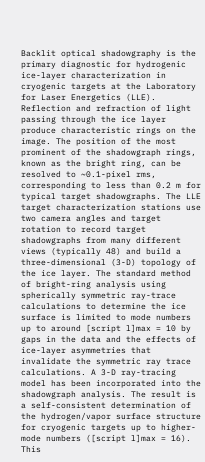Backlit optical shadowgraphy is the primary diagnostic for hydrogenic ice-layer characterization in cryogenic targets at the Laboratory for Laser Energetics (LLE). Reflection and refraction of light passing through the ice layer produce characteristic rings on the image. The position of the most prominent of the shadowgraph rings, known as the bright ring, can be resolved to ~0.1-pixel rms, corresponding to less than 0.2 m for typical target shadowgraphs. The LLE target characterization stations use two camera angles and target rotation to record target shadowgraphs from many different views (typically 48) and build a three-dimensional (3-D) topology of the ice layer. The standard method of bright-ring analysis using spherically symmetric ray-trace calculations to determine the ice surface is limited to mode numbers up to around [script l]max = 10 by gaps in the data and the effects of ice-layer asymmetries that invalidate the symmetric ray trace calculations. A 3-D ray-tracing model has been incorporated into the shadowgraph analysis. The result is a self-consistent determination of the hydrogen/vapor surface structure for cryogenic targets up to higher-mode numbers ([script l]max = 16). This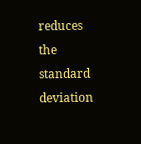reduces the standard deviation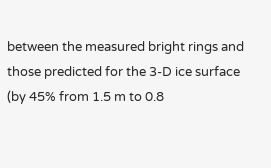between the measured bright rings and those predicted for the 3-D ice surface (by 45% from 1.5 m to 0.8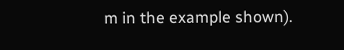m in the example shown).